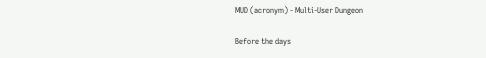MUD (acronym) - Multi-User Dungeon

Before the days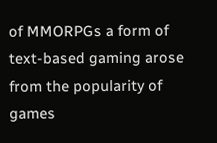of MMORPGs a form of text-based gaming arose from the popularity of games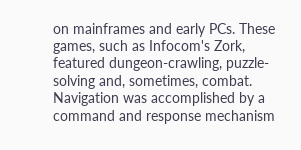on mainframes and early PCs. These games, such as Infocom's Zork, featured dungeon-crawling, puzzle-solving and, sometimes, combat. Navigation was accomplished by a command and response mechanism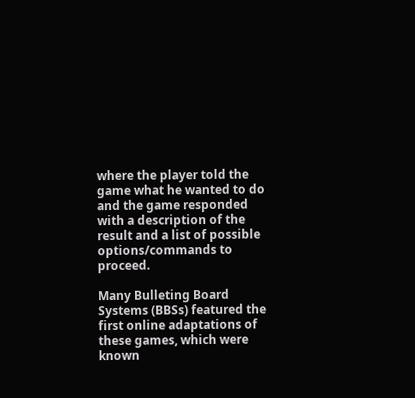where the player told the game what he wanted to do and the game responded with a description of the result and a list of possible options/commands to proceed.

Many Bulleting Board Systems (BBSs) featured the first online adaptations of these games, which were known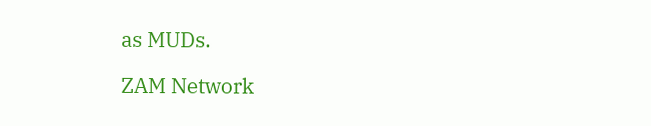as MUDs.

ZAM Network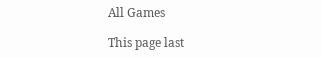All Games

This page last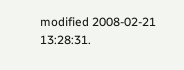modified 2008-02-21 13:28:31.